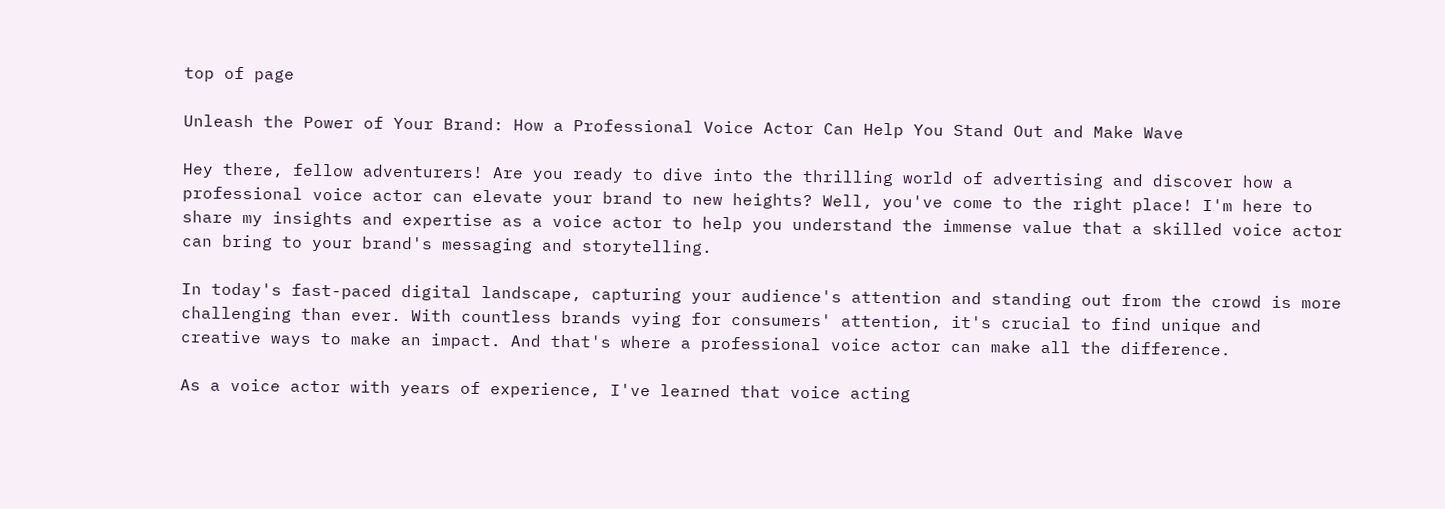top of page

Unleash the Power of Your Brand: How a Professional Voice Actor Can Help You Stand Out and Make Wave

Hey there, fellow adventurers! Are you ready to dive into the thrilling world of advertising and discover how a professional voice actor can elevate your brand to new heights? Well, you've come to the right place! I'm here to share my insights and expertise as a voice actor to help you understand the immense value that a skilled voice actor can bring to your brand's messaging and storytelling.

In today's fast-paced digital landscape, capturing your audience's attention and standing out from the crowd is more challenging than ever. With countless brands vying for consumers' attention, it's crucial to find unique and creative ways to make an impact. And that's where a professional voice actor can make all the difference.

As a voice actor with years of experience, I've learned that voice acting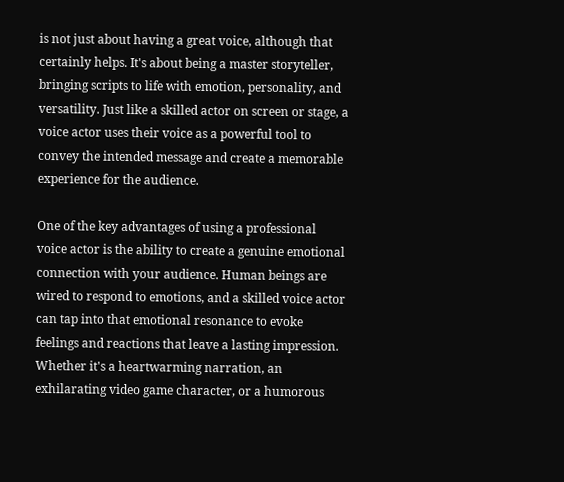is not just about having a great voice, although that certainly helps. It's about being a master storyteller, bringing scripts to life with emotion, personality, and versatility. Just like a skilled actor on screen or stage, a voice actor uses their voice as a powerful tool to convey the intended message and create a memorable experience for the audience.

One of the key advantages of using a professional voice actor is the ability to create a genuine emotional connection with your audience. Human beings are wired to respond to emotions, and a skilled voice actor can tap into that emotional resonance to evoke feelings and reactions that leave a lasting impression. Whether it's a heartwarming narration, an exhilarating video game character, or a humorous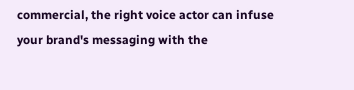commercial, the right voice actor can infuse your brand's messaging with the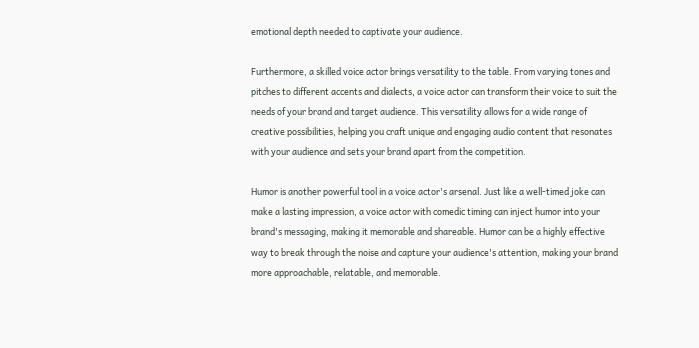emotional depth needed to captivate your audience.

Furthermore, a skilled voice actor brings versatility to the table. From varying tones and pitches to different accents and dialects, a voice actor can transform their voice to suit the needs of your brand and target audience. This versatility allows for a wide range of creative possibilities, helping you craft unique and engaging audio content that resonates with your audience and sets your brand apart from the competition.

Humor is another powerful tool in a voice actor's arsenal. Just like a well-timed joke can make a lasting impression, a voice actor with comedic timing can inject humor into your brand's messaging, making it memorable and shareable. Humor can be a highly effective way to break through the noise and capture your audience's attention, making your brand more approachable, relatable, and memorable.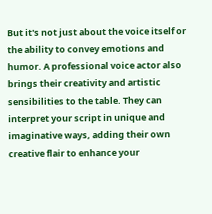But it's not just about the voice itself or the ability to convey emotions and humor. A professional voice actor also brings their creativity and artistic sensibilities to the table. They can interpret your script in unique and imaginative ways, adding their own creative flair to enhance your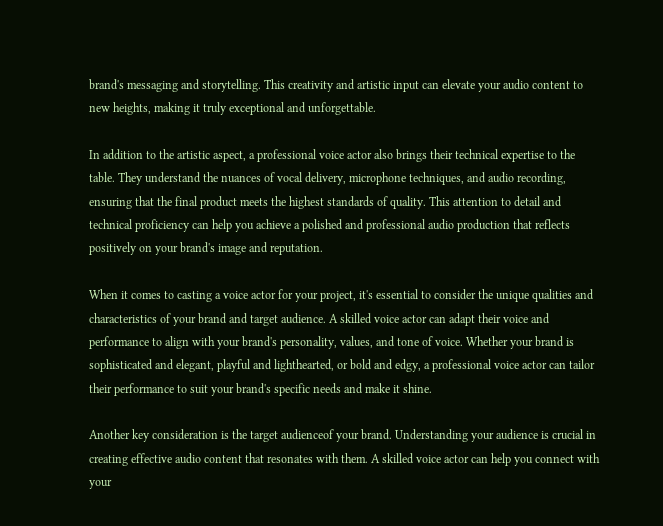brand's messaging and storytelling. This creativity and artistic input can elevate your audio content to new heights, making it truly exceptional and unforgettable.

In addition to the artistic aspect, a professional voice actor also brings their technical expertise to the table. They understand the nuances of vocal delivery, microphone techniques, and audio recording, ensuring that the final product meets the highest standards of quality. This attention to detail and technical proficiency can help you achieve a polished and professional audio production that reflects positively on your brand's image and reputation.

When it comes to casting a voice actor for your project, it's essential to consider the unique qualities and characteristics of your brand and target audience. A skilled voice actor can adapt their voice and performance to align with your brand's personality, values, and tone of voice. Whether your brand is sophisticated and elegant, playful and lighthearted, or bold and edgy, a professional voice actor can tailor their performance to suit your brand's specific needs and make it shine.

Another key consideration is the target audienceof your brand. Understanding your audience is crucial in creating effective audio content that resonates with them. A skilled voice actor can help you connect with your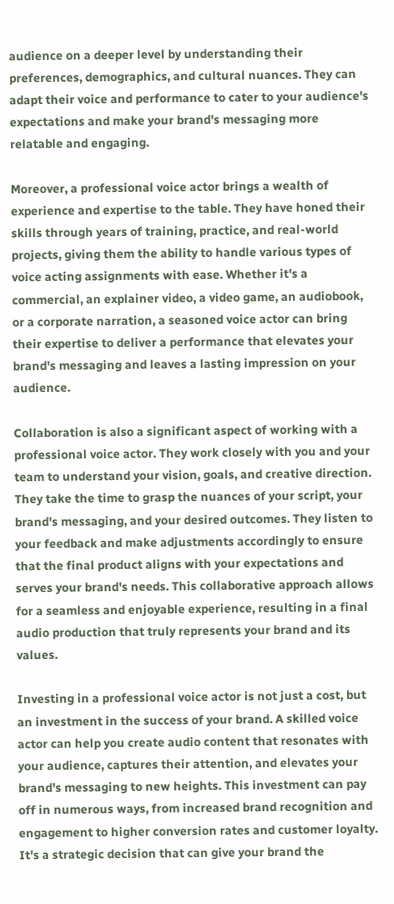audience on a deeper level by understanding their preferences, demographics, and cultural nuances. They can adapt their voice and performance to cater to your audience's expectations and make your brand's messaging more relatable and engaging.

Moreover, a professional voice actor brings a wealth of experience and expertise to the table. They have honed their skills through years of training, practice, and real-world projects, giving them the ability to handle various types of voice acting assignments with ease. Whether it's a commercial, an explainer video, a video game, an audiobook, or a corporate narration, a seasoned voice actor can bring their expertise to deliver a performance that elevates your brand's messaging and leaves a lasting impression on your audience.

Collaboration is also a significant aspect of working with a professional voice actor. They work closely with you and your team to understand your vision, goals, and creative direction. They take the time to grasp the nuances of your script, your brand's messaging, and your desired outcomes. They listen to your feedback and make adjustments accordingly to ensure that the final product aligns with your expectations and serves your brand's needs. This collaborative approach allows for a seamless and enjoyable experience, resulting in a final audio production that truly represents your brand and its values.

Investing in a professional voice actor is not just a cost, but an investment in the success of your brand. A skilled voice actor can help you create audio content that resonates with your audience, captures their attention, and elevates your brand's messaging to new heights. This investment can pay off in numerous ways, from increased brand recognition and engagement to higher conversion rates and customer loyalty. It's a strategic decision that can give your brand the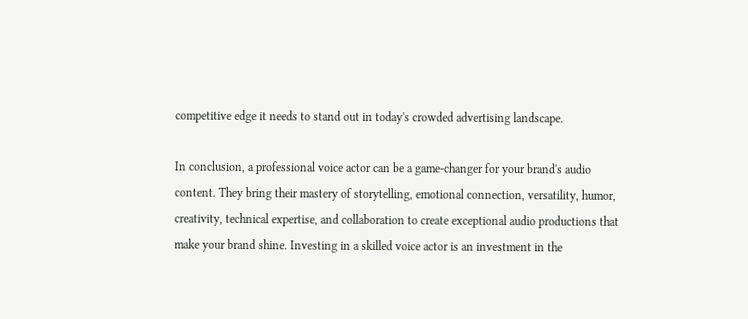competitive edge it needs to stand out in today's crowded advertising landscape.

In conclusion, a professional voice actor can be a game-changer for your brand's audio content. They bring their mastery of storytelling, emotional connection, versatility, humor, creativity, technical expertise, and collaboration to create exceptional audio productions that make your brand shine. Investing in a skilled voice actor is an investment in the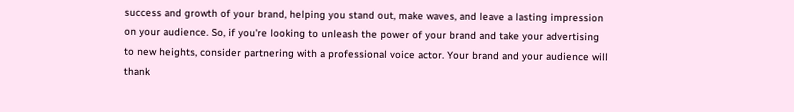success and growth of your brand, helping you stand out, make waves, and leave a lasting impression on your audience. So, if you're looking to unleash the power of your brand and take your advertising to new heights, consider partnering with a professional voice actor. Your brand and your audience will thank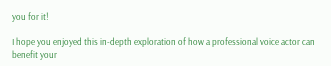you for it!

I hope you enjoyed this in-depth exploration of how a professional voice actor can benefit your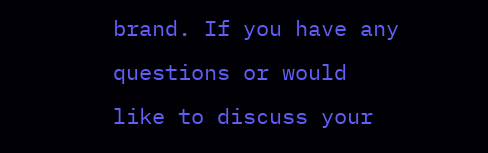brand. If you have any questions or would like to discuss your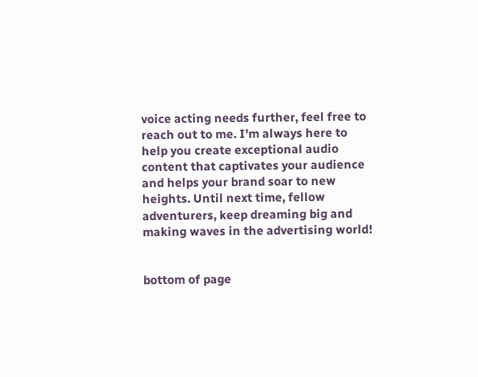voice acting needs further, feel free to reach out to me. I'm always here to help you create exceptional audio content that captivates your audience and helps your brand soar to new heights. Until next time, fellow adventurers, keep dreaming big and making waves in the advertising world!


bottom of page